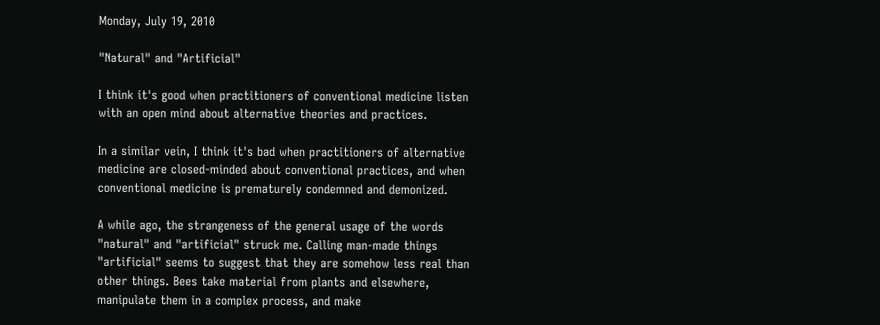Monday, July 19, 2010

"Natural" and "Artificial"

I think it's good when practitioners of conventional medicine listen with an open mind about alternative theories and practices.

In a similar vein, I think it's bad when practitioners of alternative medicine are closed-minded about conventional practices, and when conventional medicine is prematurely condemned and demonized.

A while ago, the strangeness of the general usage of the words "natural" and "artificial" struck me. Calling man-made things "artificial" seems to suggest that they are somehow less real than other things. Bees take material from plants and elsewhere, manipulate them in a complex process, and make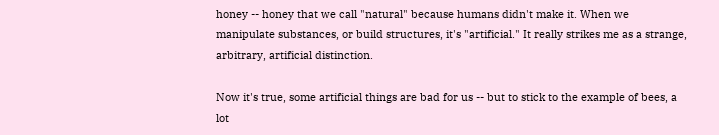honey -- honey that we call "natural" because humans didn't make it. When we manipulate substances, or build structures, it's "artificial." It really strikes me as a strange, arbitrary, artificial distinction.

Now it's true, some artificial things are bad for us -- but to stick to the example of bees, a lot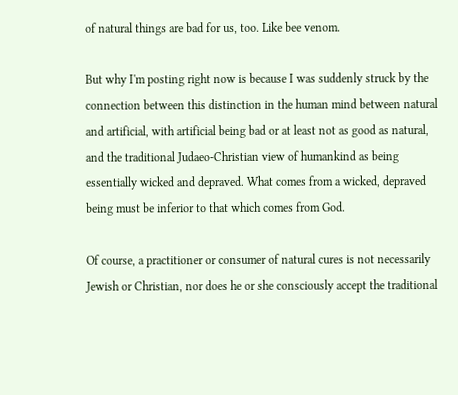of natural things are bad for us, too. Like bee venom.

But why I'm posting right now is because I was suddenly struck by the connection between this distinction in the human mind between natural and artificial, with artificial being bad or at least not as good as natural, and the traditional Judaeo-Christian view of humankind as being essentially wicked and depraved. What comes from a wicked, depraved being must be inferior to that which comes from God.

Of course, a practitioner or consumer of natural cures is not necessarily Jewish or Christian, nor does he or she consciously accept the traditional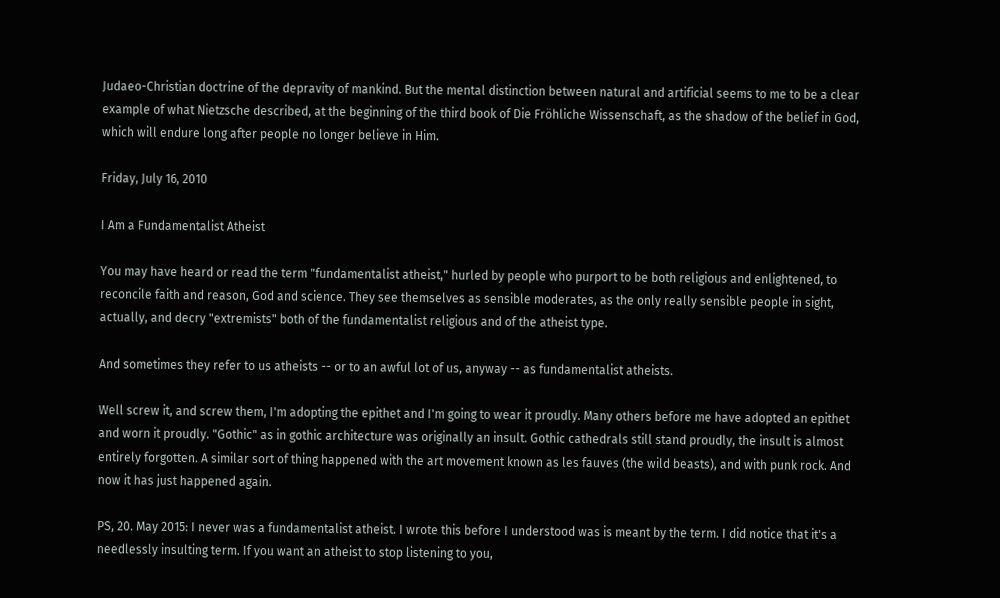Judaeo-Christian doctrine of the depravity of mankind. But the mental distinction between natural and artificial seems to me to be a clear example of what Nietzsche described, at the beginning of the third book of Die Fröhliche Wissenschaft, as the shadow of the belief in God, which will endure long after people no longer believe in Him.

Friday, July 16, 2010

I Am a Fundamentalist Atheist

You may have heard or read the term "fundamentalist atheist," hurled by people who purport to be both religious and enlightened, to reconcile faith and reason, God and science. They see themselves as sensible moderates, as the only really sensible people in sight, actually, and decry "extremists" both of the fundamentalist religious and of the atheist type.

And sometimes they refer to us atheists -- or to an awful lot of us, anyway -- as fundamentalist atheists.

Well screw it, and screw them, I'm adopting the epithet and I'm going to wear it proudly. Many others before me have adopted an epithet and worn it proudly. "Gothic" as in gothic architecture was originally an insult. Gothic cathedrals still stand proudly, the insult is almost entirely forgotten. A similar sort of thing happened with the art movement known as les fauves (the wild beasts), and with punk rock. And now it has just happened again.

PS, 20. May 2015: I never was a fundamentalist atheist. I wrote this before I understood was is meant by the term. I did notice that it's a needlessly insulting term. If you want an atheist to stop listening to you,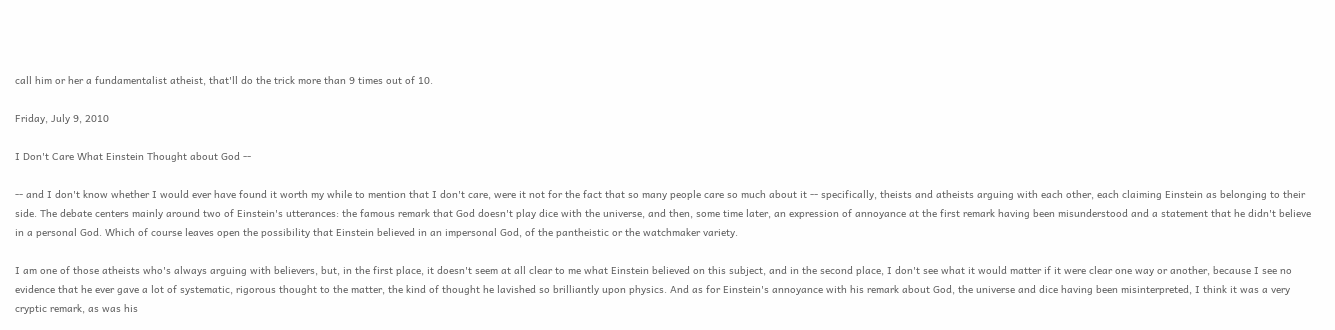call him or her a fundamentalist atheist, that'll do the trick more than 9 times out of 10.

Friday, July 9, 2010

I Don't Care What Einstein Thought about God --

-- and I don't know whether I would ever have found it worth my while to mention that I don't care, were it not for the fact that so many people care so much about it -- specifically, theists and atheists arguing with each other, each claiming Einstein as belonging to their side. The debate centers mainly around two of Einstein's utterances: the famous remark that God doesn't play dice with the universe, and then, some time later, an expression of annoyance at the first remark having been misunderstood and a statement that he didn't believe in a personal God. Which of course leaves open the possibility that Einstein believed in an impersonal God, of the pantheistic or the watchmaker variety.

I am one of those atheists who's always arguing with believers, but, in the first place, it doesn't seem at all clear to me what Einstein believed on this subject, and in the second place, I don't see what it would matter if it were clear one way or another, because I see no evidence that he ever gave a lot of systematic, rigorous thought to the matter, the kind of thought he lavished so brilliantly upon physics. And as for Einstein's annoyance with his remark about God, the universe and dice having been misinterpreted, I think it was a very cryptic remark, as was his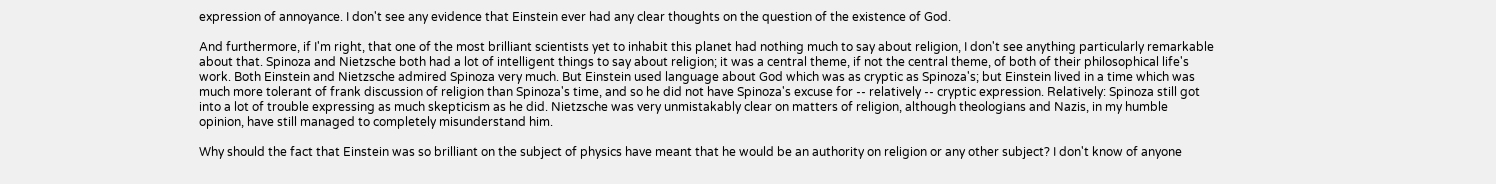expression of annoyance. I don't see any evidence that Einstein ever had any clear thoughts on the question of the existence of God.

And furthermore, if I'm right, that one of the most brilliant scientists yet to inhabit this planet had nothing much to say about religion, I don't see anything particularly remarkable about that. Spinoza and Nietzsche both had a lot of intelligent things to say about religion; it was a central theme, if not the central theme, of both of their philosophical life's work. Both Einstein and Nietzsche admired Spinoza very much. But Einstein used language about God which was as cryptic as Spinoza's; but Einstein lived in a time which was much more tolerant of frank discussion of religion than Spinoza's time, and so he did not have Spinoza's excuse for -- relatively -- cryptic expression. Relatively: Spinoza still got into a lot of trouble expressing as much skepticism as he did. Nietzsche was very unmistakably clear on matters of religion, although theologians and Nazis, in my humble opinion, have still managed to completely misunderstand him.

Why should the fact that Einstein was so brilliant on the subject of physics have meant that he would be an authority on religion or any other subject? I don't know of anyone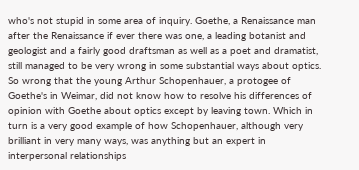who's not stupid in some area of inquiry. Goethe, a Renaissance man after the Renaissance if ever there was one, a leading botanist and geologist and a fairly good draftsman as well as a poet and dramatist, still managed to be very wrong in some substantial ways about optics. So wrong that the young Arthur Schopenhauer, a protogee of Goethe's in Weimar, did not know how to resolve his differences of opinion with Goethe about optics except by leaving town. Which in turn is a very good example of how Schopenhauer, although very brilliant in very many ways, was anything but an expert in interpersonal relationships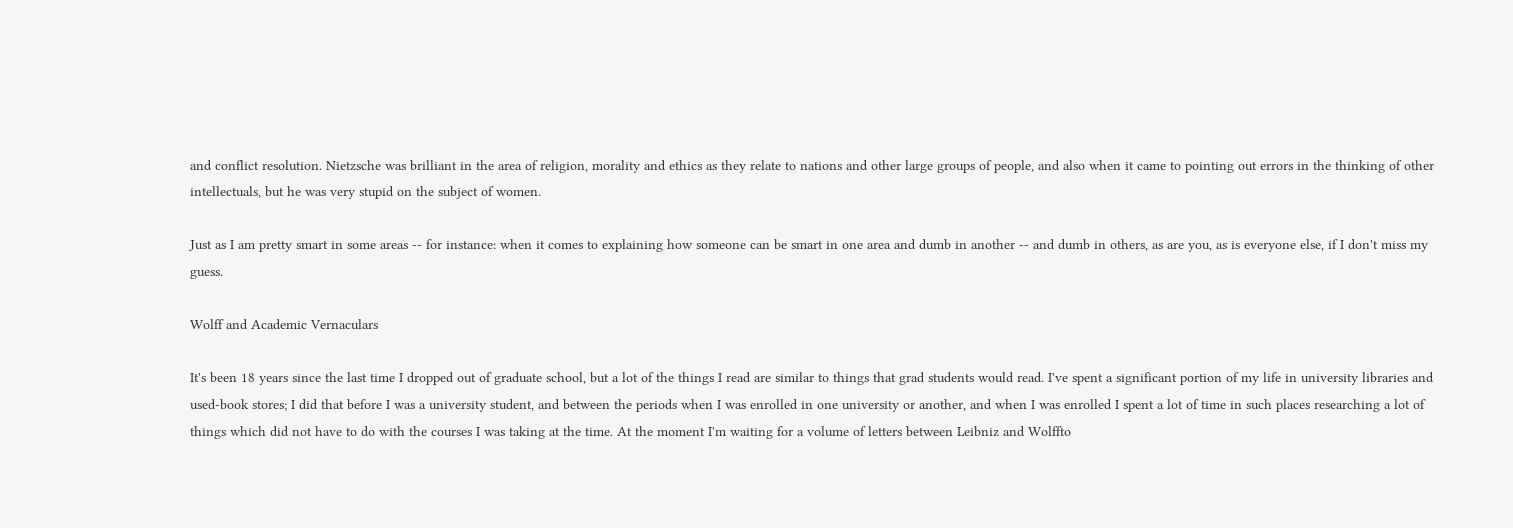and conflict resolution. Nietzsche was brilliant in the area of religion, morality and ethics as they relate to nations and other large groups of people, and also when it came to pointing out errors in the thinking of other intellectuals, but he was very stupid on the subject of women.

Just as I am pretty smart in some areas -- for instance: when it comes to explaining how someone can be smart in one area and dumb in another -- and dumb in others, as are you, as is everyone else, if I don't miss my guess.

Wolff and Academic Vernaculars

It's been 18 years since the last time I dropped out of graduate school, but a lot of the things I read are similar to things that grad students would read. I've spent a significant portion of my life in university libraries and used-book stores; I did that before I was a university student, and between the periods when I was enrolled in one university or another, and when I was enrolled I spent a lot of time in such places researching a lot of things which did not have to do with the courses I was taking at the time. At the moment I'm waiting for a volume of letters between Leibniz and Wolffto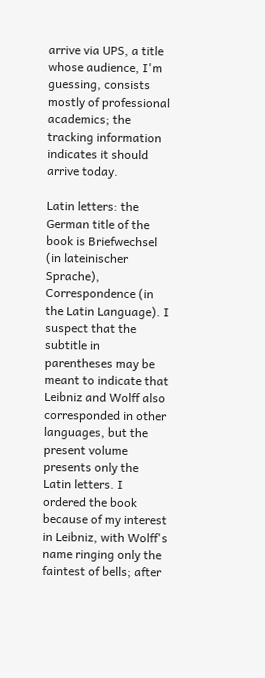arrive via UPS, a title whose audience, I'm guessing, consists mostly of professional academics; the tracking information indicates it should arrive today.

Latin letters: the German title of the book is Briefwechsel (in lateinischer Sprache), Correspondence (in the Latin Language). I suspect that the subtitle in parentheses may be meant to indicate that Leibniz and Wolff also corresponded in other languages, but the present volume presents only the Latin letters. I ordered the book because of my interest in Leibniz, with Wolff's name ringing only the faintest of bells; after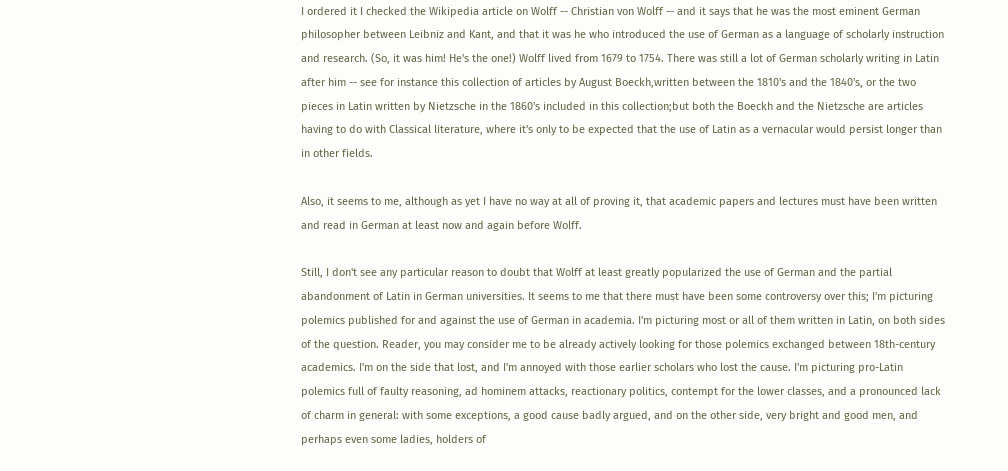I ordered it I checked the Wikipedia article on Wolff -- Christian von Wolff -- and it says that he was the most eminent German philosopher between Leibniz and Kant, and that it was he who introduced the use of German as a language of scholarly instruction and research. (So, it was him! He's the one!) Wolff lived from 1679 to 1754. There was still a lot of German scholarly writing in Latin after him -- see for instance this collection of articles by August Boeckh,written between the 1810's and the 1840's, or the two pieces in Latin written by Nietzsche in the 1860's included in this collection;but both the Boeckh and the Nietzsche are articles having to do with Classical literature, where it's only to be expected that the use of Latin as a vernacular would persist longer than in other fields.

Also, it seems to me, although as yet I have no way at all of proving it, that academic papers and lectures must have been written and read in German at least now and again before Wolff.

Still, I don't see any particular reason to doubt that Wolff at least greatly popularized the use of German and the partial abandonment of Latin in German universities. It seems to me that there must have been some controversy over this; I'm picturing polemics published for and against the use of German in academia. I'm picturing most or all of them written in Latin, on both sides of the question. Reader, you may consider me to be already actively looking for those polemics exchanged between 18th-century academics. I'm on the side that lost, and I'm annoyed with those earlier scholars who lost the cause. I'm picturing pro-Latin polemics full of faulty reasoning, ad hominem attacks, reactionary politics, contempt for the lower classes, and a pronounced lack of charm in general: with some exceptions, a good cause badly argued, and on the other side, very bright and good men, and perhaps even some ladies, holders of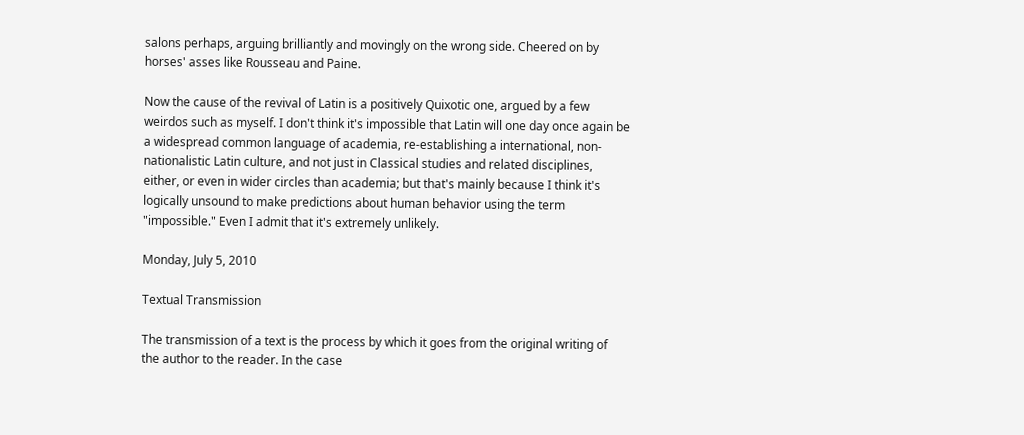salons perhaps, arguing brilliantly and movingly on the wrong side. Cheered on by horses' asses like Rousseau and Paine.

Now the cause of the revival of Latin is a positively Quixotic one, argued by a few weirdos such as myself. I don't think it's impossible that Latin will one day once again be a widespread common language of academia, re-establishing a international, non-nationalistic Latin culture, and not just in Classical studies and related disciplines, either, or even in wider circles than academia; but that's mainly because I think it's logically unsound to make predictions about human behavior using the term "impossible." Even I admit that it's extremely unlikely.

Monday, July 5, 2010

Textual Transmission

The transmission of a text is the process by which it goes from the original writing of the author to the reader. In the case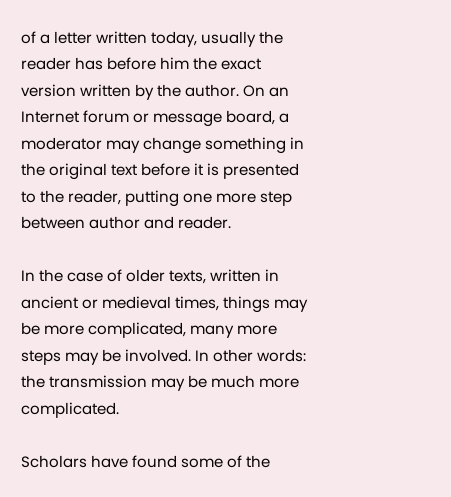of a letter written today, usually the reader has before him the exact version written by the author. On an Internet forum or message board, a moderator may change something in the original text before it is presented to the reader, putting one more step between author and reader.

In the case of older texts, written in ancient or medieval times, things may be more complicated, many more steps may be involved. In other words: the transmission may be much more complicated.

Scholars have found some of the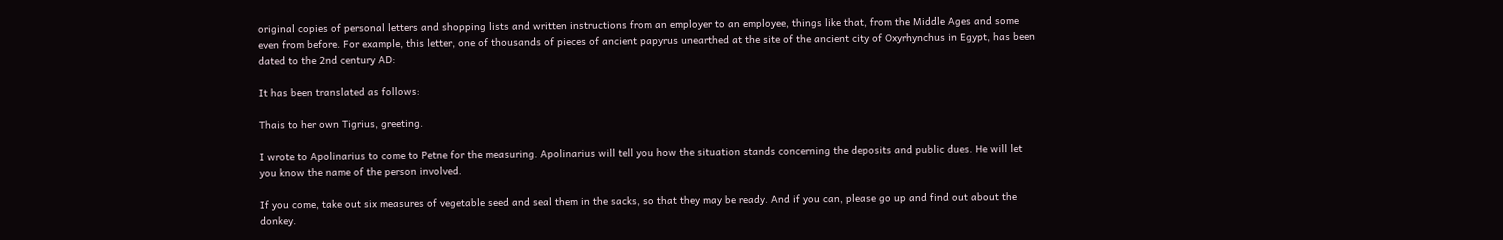original copies of personal letters and shopping lists and written instructions from an employer to an employee, things like that, from the Middle Ages and some even from before. For example, this letter, one of thousands of pieces of ancient papyrus unearthed at the site of the ancient city of Oxyrhynchus in Egypt, has been dated to the 2nd century AD:

It has been translated as follows:

Thais to her own Tigrius, greeting.

I wrote to Apolinarius to come to Petne for the measuring. Apolinarius will tell you how the situation stands concerning the deposits and public dues. He will let you know the name of the person involved.

If you come, take out six measures of vegetable seed and seal them in the sacks, so that they may be ready. And if you can, please go up and find out about the donkey.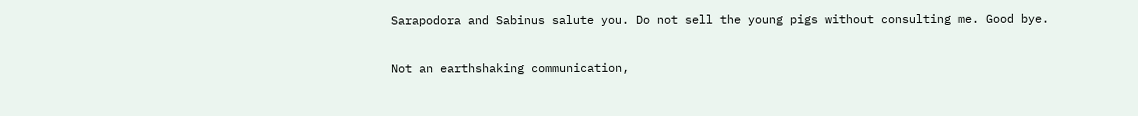Sarapodora and Sabinus salute you. Do not sell the young pigs without consulting me. Good bye.

Not an earthshaking communication,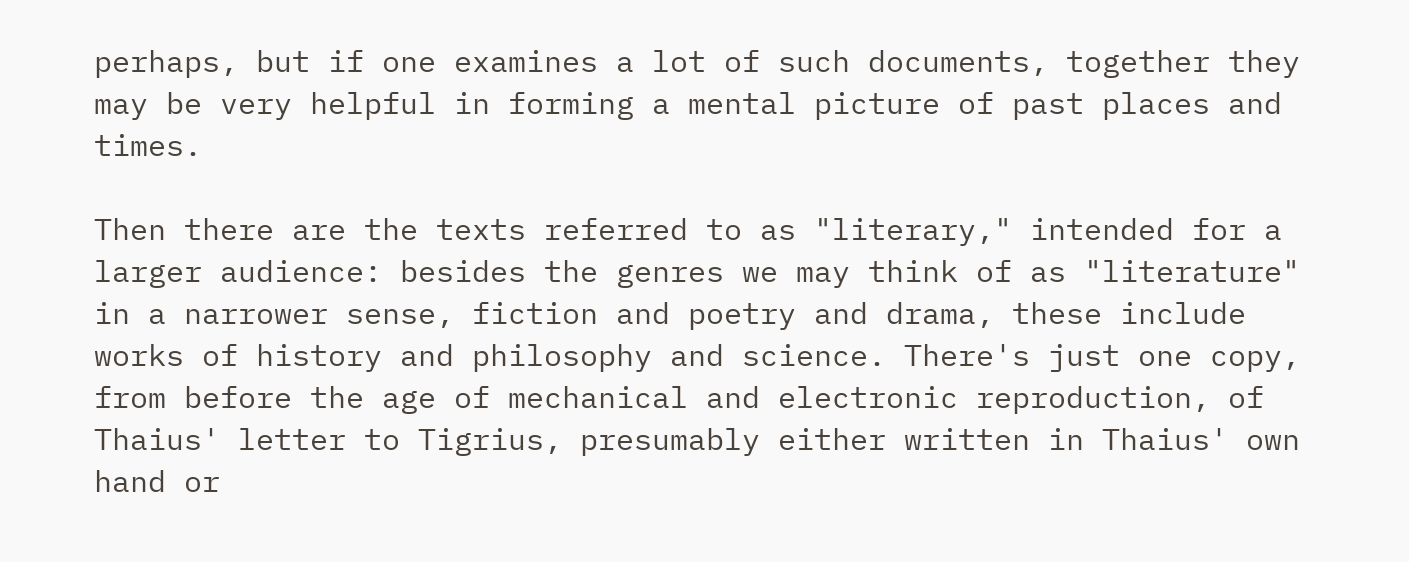perhaps, but if one examines a lot of such documents, together they may be very helpful in forming a mental picture of past places and times.

Then there are the texts referred to as "literary," intended for a larger audience: besides the genres we may think of as "literature" in a narrower sense, fiction and poetry and drama, these include works of history and philosophy and science. There's just one copy, from before the age of mechanical and electronic reproduction, of Thaius' letter to Tigrius, presumably either written in Thaius' own hand or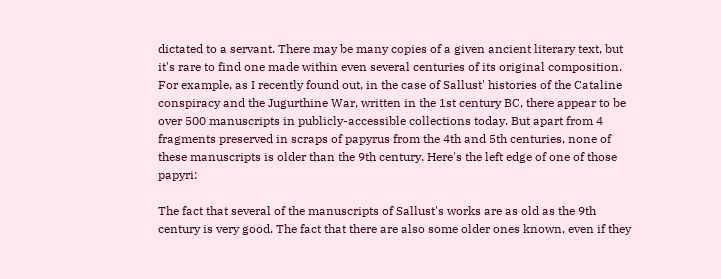dictated to a servant. There may be many copies of a given ancient literary text, but it's rare to find one made within even several centuries of its original composition. For example, as I recently found out, in the case of Sallust' histories of the Cataline conspiracy and the Jugurthine War, written in the 1st century BC, there appear to be over 500 manuscripts in publicly-accessible collections today. But apart from 4 fragments preserved in scraps of papyrus from the 4th and 5th centuries, none of these manuscripts is older than the 9th century. Here's the left edge of one of those papyri:

The fact that several of the manuscripts of Sallust's works are as old as the 9th century is very good. The fact that there are also some older ones known, even if they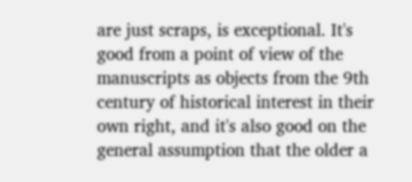are just scraps, is exceptional. It's good from a point of view of the manuscripts as objects from the 9th century of historical interest in their own right, and it's also good on the general assumption that the older a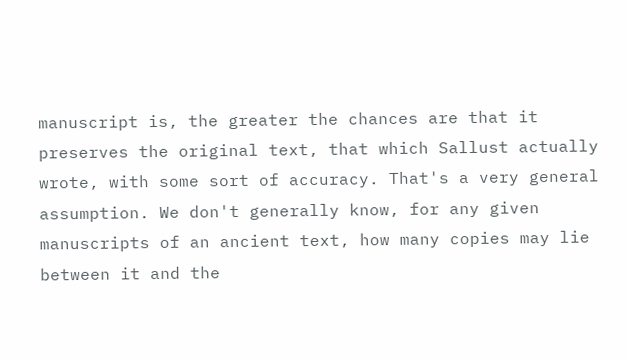manuscript is, the greater the chances are that it preserves the original text, that which Sallust actually wrote, with some sort of accuracy. That's a very general assumption. We don't generally know, for any given manuscripts of an ancient text, how many copies may lie between it and the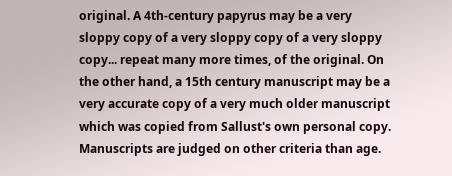original. A 4th-century papyrus may be a very sloppy copy of a very sloppy copy of a very sloppy copy... repeat many more times, of the original. On the other hand, a 15th century manuscript may be a very accurate copy of a very much older manuscript which was copied from Sallust's own personal copy. Manuscripts are judged on other criteria than age.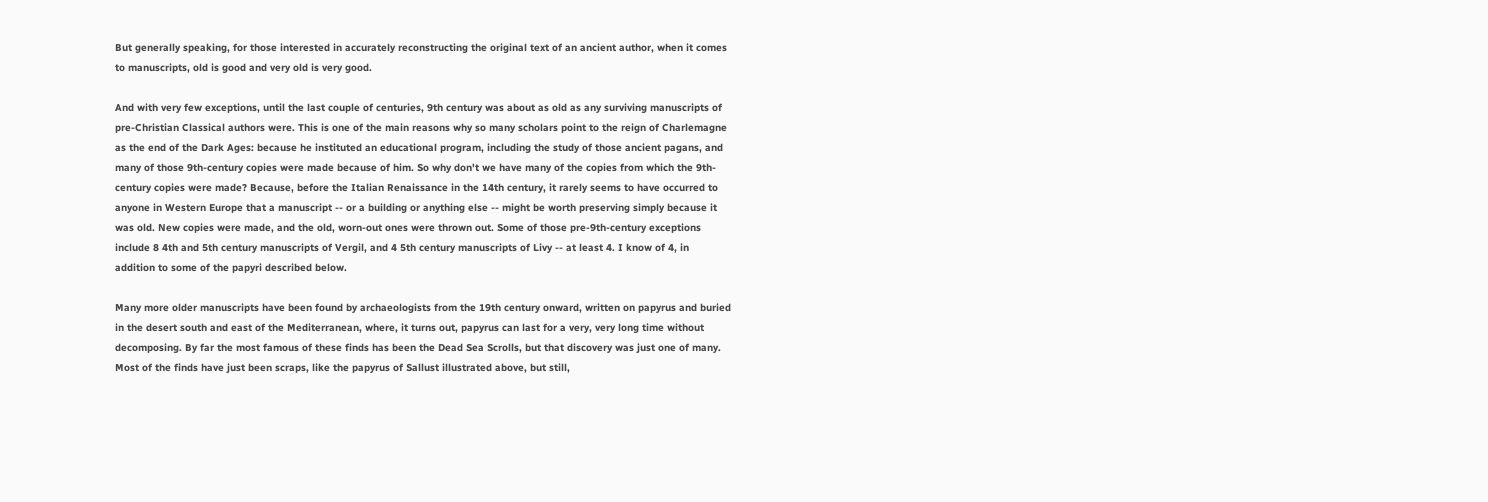But generally speaking, for those interested in accurately reconstructing the original text of an ancient author, when it comes to manuscripts, old is good and very old is very good.

And with very few exceptions, until the last couple of centuries, 9th century was about as old as any surviving manuscripts of pre-Christian Classical authors were. This is one of the main reasons why so many scholars point to the reign of Charlemagne as the end of the Dark Ages: because he instituted an educational program, including the study of those ancient pagans, and many of those 9th-century copies were made because of him. So why don't we have many of the copies from which the 9th-century copies were made? Because, before the Italian Renaissance in the 14th century, it rarely seems to have occurred to anyone in Western Europe that a manuscript -- or a building or anything else -- might be worth preserving simply because it was old. New copies were made, and the old, worn-out ones were thrown out. Some of those pre-9th-century exceptions include 8 4th and 5th century manuscripts of Vergil, and 4 5th century manuscripts of Livy -- at least 4. I know of 4, in addition to some of the papyri described below.

Many more older manuscripts have been found by archaeologists from the 19th century onward, written on papyrus and buried in the desert south and east of the Mediterranean, where, it turns out, papyrus can last for a very, very long time without decomposing. By far the most famous of these finds has been the Dead Sea Scrolls, but that discovery was just one of many. Most of the finds have just been scraps, like the papyrus of Sallust illustrated above, but still,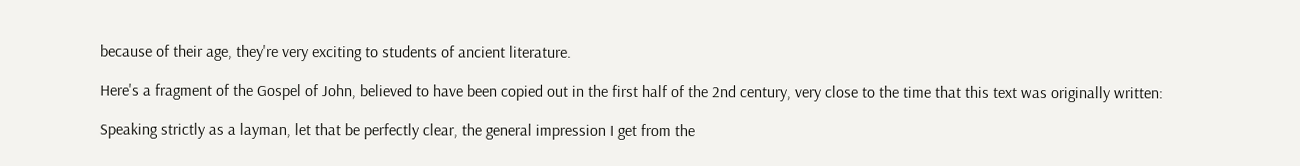because of their age, they're very exciting to students of ancient literature.

Here's a fragment of the Gospel of John, believed to have been copied out in the first half of the 2nd century, very close to the time that this text was originally written:

Speaking strictly as a layman, let that be perfectly clear, the general impression I get from the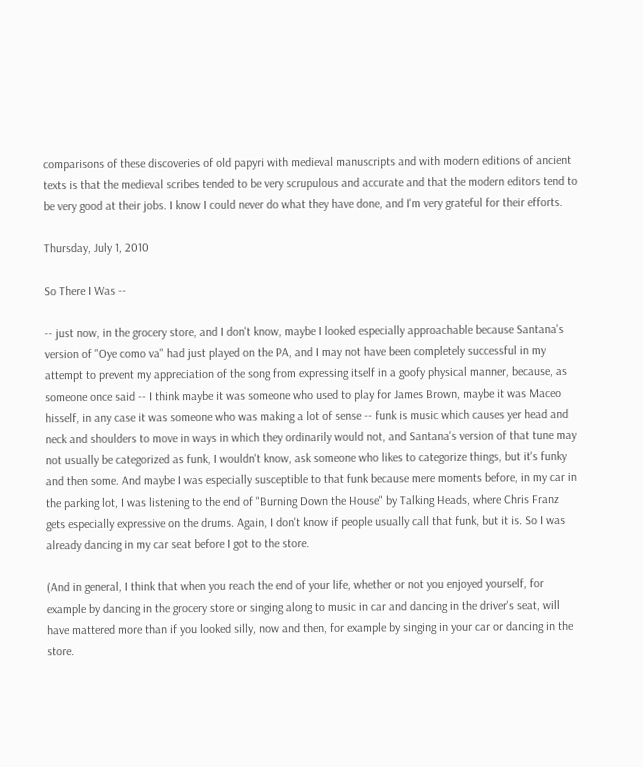comparisons of these discoveries of old papyri with medieval manuscripts and with modern editions of ancient texts is that the medieval scribes tended to be very scrupulous and accurate and that the modern editors tend to be very good at their jobs. I know I could never do what they have done, and I'm very grateful for their efforts.

Thursday, July 1, 2010

So There I Was --

-- just now, in the grocery store, and I don't know, maybe I looked especially approachable because Santana's version of "Oye como va" had just played on the PA, and I may not have been completely successful in my attempt to prevent my appreciation of the song from expressing itself in a goofy physical manner, because, as someone once said -- I think maybe it was someone who used to play for James Brown, maybe it was Maceo hisself, in any case it was someone who was making a lot of sense -- funk is music which causes yer head and neck and shoulders to move in ways in which they ordinarily would not, and Santana's version of that tune may not usually be categorized as funk, I wouldn't know, ask someone who likes to categorize things, but it's funky and then some. And maybe I was especially susceptible to that funk because mere moments before, in my car in the parking lot, I was listening to the end of "Burning Down the House" by Talking Heads, where Chris Franz gets especially expressive on the drums. Again, I don't know if people usually call that funk, but it is. So I was already dancing in my car seat before I got to the store.

(And in general, I think that when you reach the end of your life, whether or not you enjoyed yourself, for example by dancing in the grocery store or singing along to music in car and dancing in the driver's seat, will have mattered more than if you looked silly, now and then, for example by singing in your car or dancing in the store.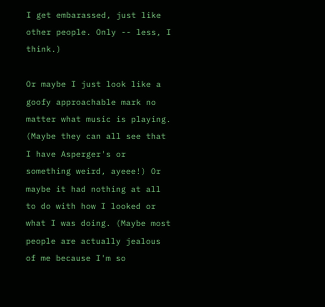I get embarassed, just like other people. Only -- less, I think.)

Or maybe I just look like a goofy approachable mark no matter what music is playing. (Maybe they can all see that I have Asperger's or something weird, ayeee!) Or maybe it had nothing at all to do with how I looked or what I was doing. (Maybe most people are actually jealous of me because I'm so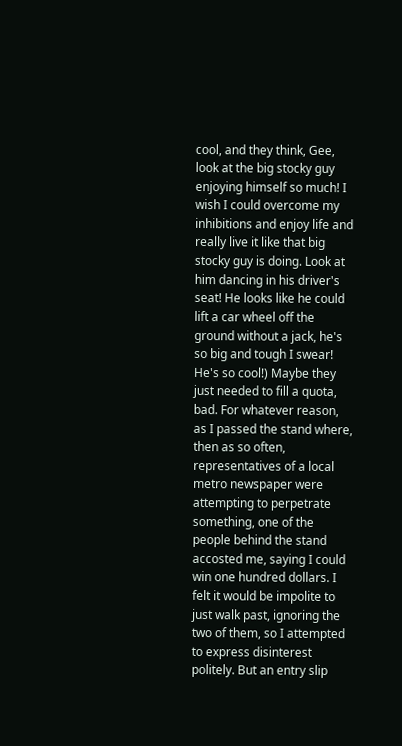cool, and they think, Gee, look at the big stocky guy enjoying himself so much! I wish I could overcome my inhibitions and enjoy life and really live it like that big stocky guy is doing. Look at him dancing in his driver's seat! He looks like he could lift a car wheel off the ground without a jack, he's so big and tough I swear! He's so cool!) Maybe they just needed to fill a quota, bad. For whatever reason, as I passed the stand where, then as so often, representatives of a local metro newspaper were attempting to perpetrate something, one of the people behind the stand accosted me, saying I could win one hundred dollars. I felt it would be impolite to just walk past, ignoring the two of them, so I attempted to express disinterest politely. But an entry slip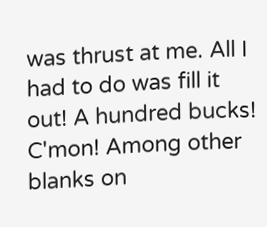was thrust at me. All I had to do was fill it out! A hundred bucks! C'mon! Among other blanks on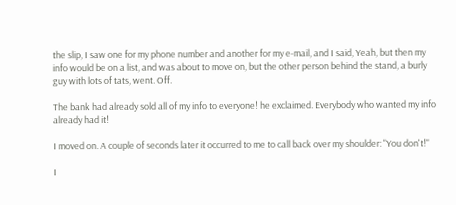the slip, I saw one for my phone number and another for my e-mail, and I said, Yeah, but then my info would be on a list, and was about to move on, but the other person behind the stand, a burly guy with lots of tats, went. Off.

The bank had already sold all of my info to everyone! he exclaimed. Everybody who wanted my info already had it!

I moved on. A couple of seconds later it occurred to me to call back over my shoulder: "You don't!"

I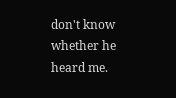don't know whether he heard me.